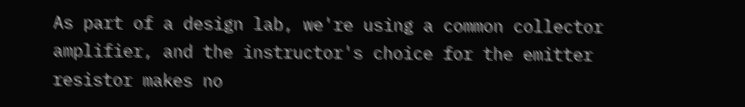As part of a design lab, we're using a common collector amplifier, and the instructor's choice for the emitter resistor makes no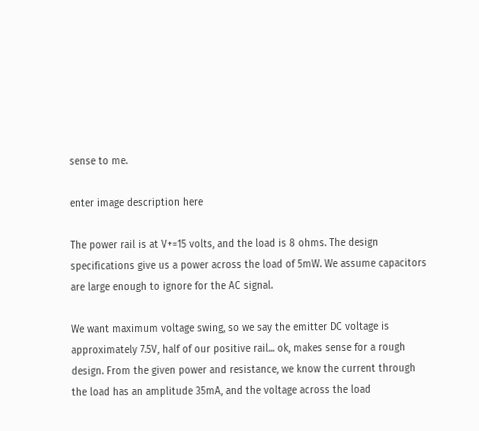sense to me.

enter image description here

The power rail is at V+=15 volts, and the load is 8 ohms. The design specifications give us a power across the load of 5mW. We assume capacitors are large enough to ignore for the AC signal.

We want maximum voltage swing, so we say the emitter DC voltage is approximately 7.5V, half of our positive rail... ok, makes sense for a rough design. From the given power and resistance, we know the current through the load has an amplitude 35mA, and the voltage across the load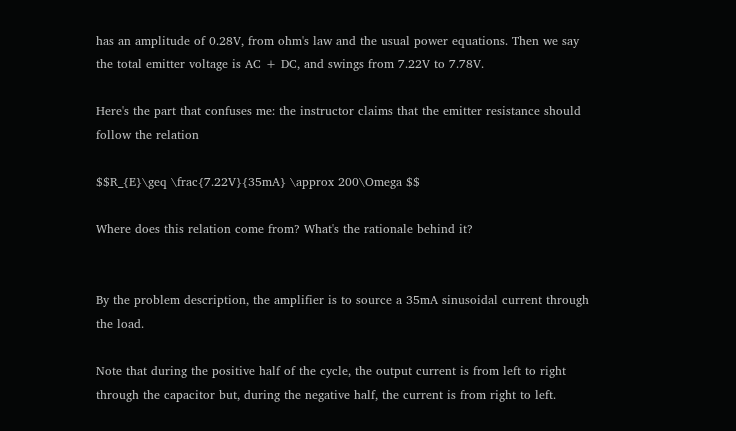has an amplitude of 0.28V, from ohm's law and the usual power equations. Then we say the total emitter voltage is AC + DC, and swings from 7.22V to 7.78V.

Here's the part that confuses me: the instructor claims that the emitter resistance should follow the relation

$$R_{E}\geq \frac{7.22V}{35mA} \approx 200\Omega $$

Where does this relation come from? What's the rationale behind it?


By the problem description, the amplifier is to source a 35mA sinusoidal current through the load.

Note that during the positive half of the cycle, the output current is from left to right through the capacitor but, during the negative half, the current is from right to left.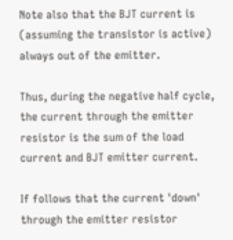Note also that the BJT current is (assuming the transistor is active) always out of the emitter.

Thus, during the negative half cycle, the current through the emitter resistor is the sum of the load current and BJT emitter current.

If follows that the current 'down' through the emitter resistor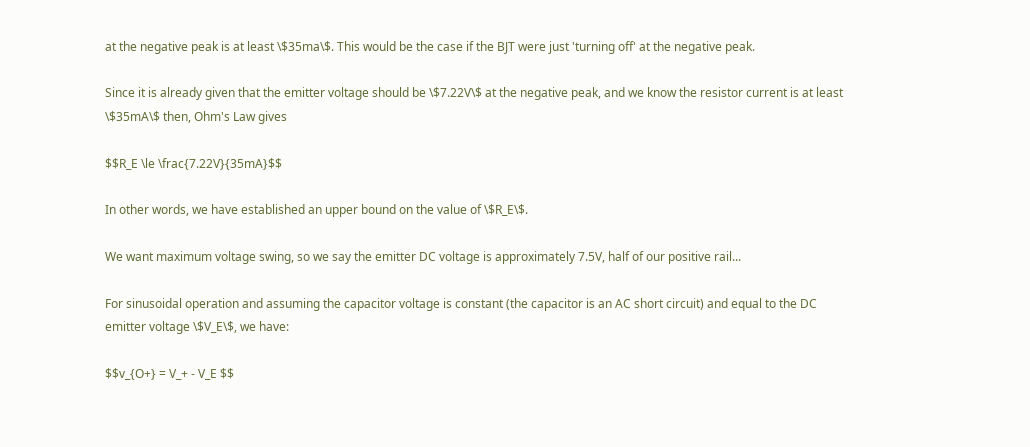at the negative peak is at least \$35ma\$. This would be the case if the BJT were just 'turning off' at the negative peak.

Since it is already given that the emitter voltage should be \$7.22V\$ at the negative peak, and we know the resistor current is at least \$35mA\$ then, Ohm's Law gives

$$R_E \le \frac{7.22V}{35mA}$$

In other words, we have established an upper bound on the value of \$R_E\$.

We want maximum voltage swing, so we say the emitter DC voltage is approximately 7.5V, half of our positive rail...

For sinusoidal operation and assuming the capacitor voltage is constant (the capacitor is an AC short circuit) and equal to the DC emitter voltage \$V_E\$, we have:

$$v_{O+} = V_+ - V_E $$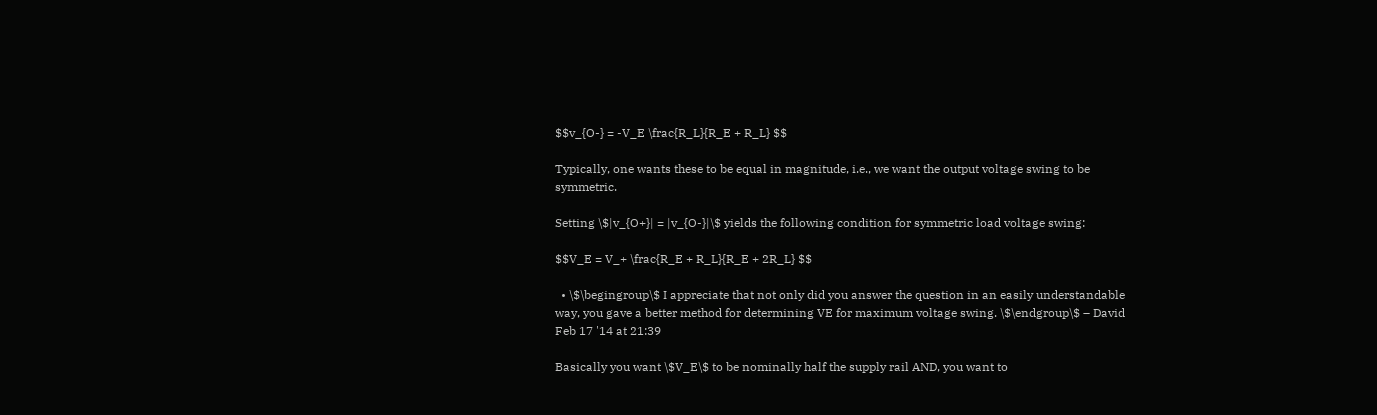$$v_{O-} = -V_E \frac{R_L}{R_E + R_L} $$

Typically, one wants these to be equal in magnitude, i.e., we want the output voltage swing to be symmetric.

Setting \$|v_{O+}| = |v_{O-}|\$ yields the following condition for symmetric load voltage swing:

$$V_E = V_+ \frac{R_E + R_L}{R_E + 2R_L} $$

  • \$\begingroup\$ I appreciate that not only did you answer the question in an easily understandable way, you gave a better method for determining VE for maximum voltage swing. \$\endgroup\$ – David Feb 17 '14 at 21:39

Basically you want \$V_E\$ to be nominally half the supply rail AND, you want to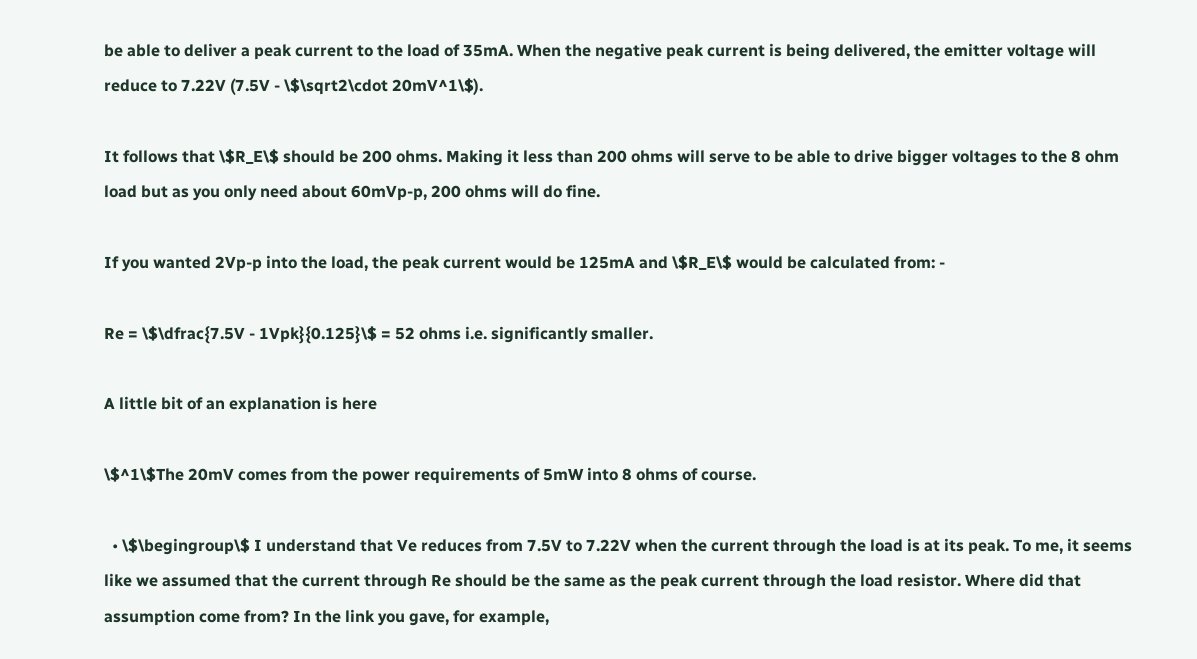be able to deliver a peak current to the load of 35mA. When the negative peak current is being delivered, the emitter voltage will reduce to 7.22V (7.5V - \$\sqrt2\cdot 20mV^1\$).

It follows that \$R_E\$ should be 200 ohms. Making it less than 200 ohms will serve to be able to drive bigger voltages to the 8 ohm load but as you only need about 60mVp-p, 200 ohms will do fine.

If you wanted 2Vp-p into the load, the peak current would be 125mA and \$R_E\$ would be calculated from: -

Re = \$\dfrac{7.5V - 1Vpk}{0.125}\$ = 52 ohms i.e. significantly smaller.

A little bit of an explanation is here

\$^1\$The 20mV comes from the power requirements of 5mW into 8 ohms of course.

  • \$\begingroup\$ I understand that Ve reduces from 7.5V to 7.22V when the current through the load is at its peak. To me, it seems like we assumed that the current through Re should be the same as the peak current through the load resistor. Where did that assumption come from? In the link you gave, for example,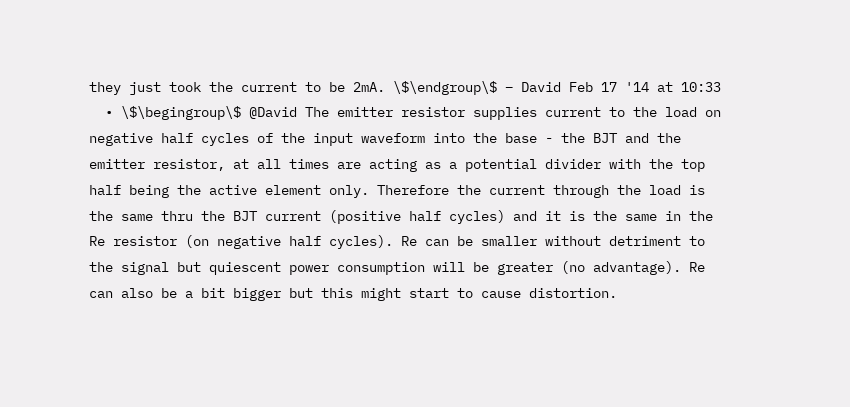they just took the current to be 2mA. \$\endgroup\$ – David Feb 17 '14 at 10:33
  • \$\begingroup\$ @David The emitter resistor supplies current to the load on negative half cycles of the input waveform into the base - the BJT and the emitter resistor, at all times are acting as a potential divider with the top half being the active element only. Therefore the current through the load is the same thru the BJT current (positive half cycles) and it is the same in the Re resistor (on negative half cycles). Re can be smaller without detriment to the signal but quiescent power consumption will be greater (no advantage). Re can also be a bit bigger but this might start to cause distortion.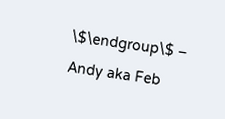\$\endgroup\$ – Andy aka Feb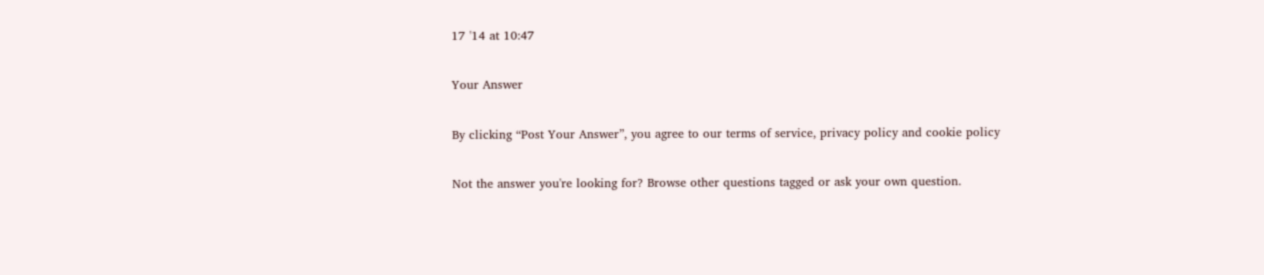17 '14 at 10:47

Your Answer

By clicking “Post Your Answer”, you agree to our terms of service, privacy policy and cookie policy

Not the answer you're looking for? Browse other questions tagged or ask your own question.